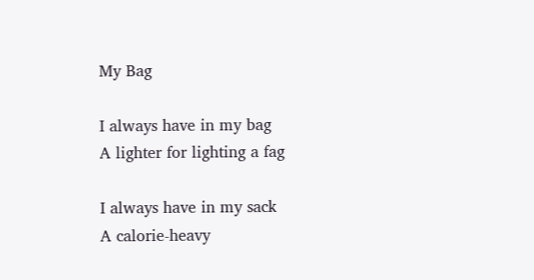My Bag

I always have in my bag
A lighter for lighting a fag

I always have in my sack
A calorie-heavy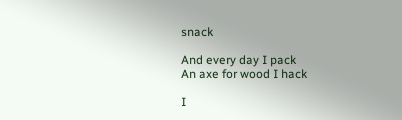snack

And every day I pack
An axe for wood I hack

I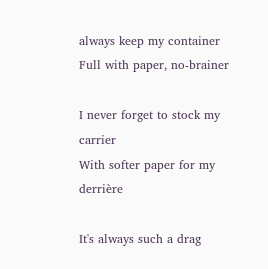always keep my container
Full with paper, no-brainer

I never forget to stock my carrier
With softer paper for my derrière

It's always such a drag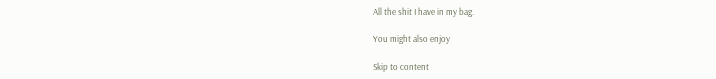All the shit I have in my bag.

You might also enjoy

Skip to content